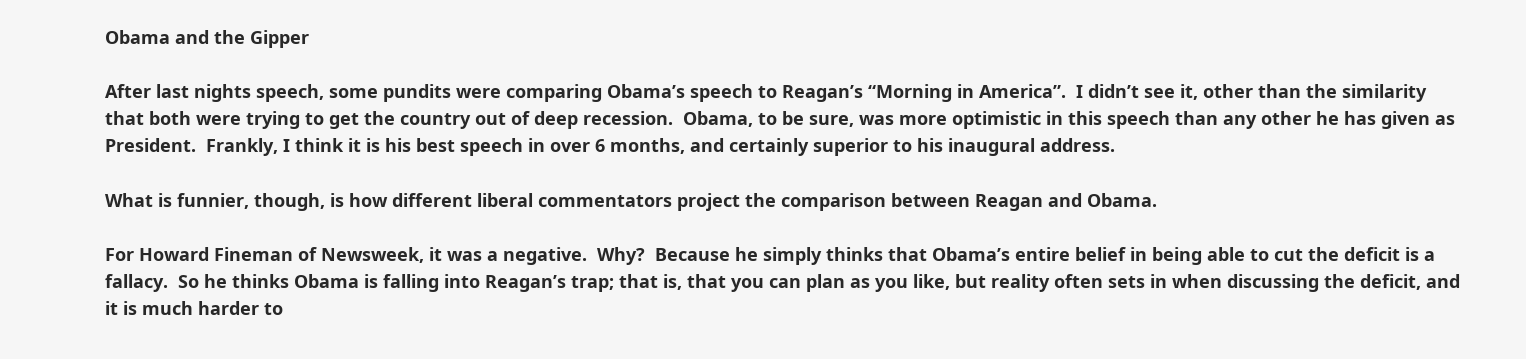Obama and the Gipper

After last nights speech, some pundits were comparing Obama’s speech to Reagan’s “Morning in America”.  I didn’t see it, other than the similarity that both were trying to get the country out of deep recession.  Obama, to be sure, was more optimistic in this speech than any other he has given as President.  Frankly, I think it is his best speech in over 6 months, and certainly superior to his inaugural address.

What is funnier, though, is how different liberal commentators project the comparison between Reagan and Obama.

For Howard Fineman of Newsweek, it was a negative.  Why?  Because he simply thinks that Obama’s entire belief in being able to cut the deficit is a fallacy.  So he thinks Obama is falling into Reagan’s trap; that is, that you can plan as you like, but reality often sets in when discussing the deficit, and it is much harder to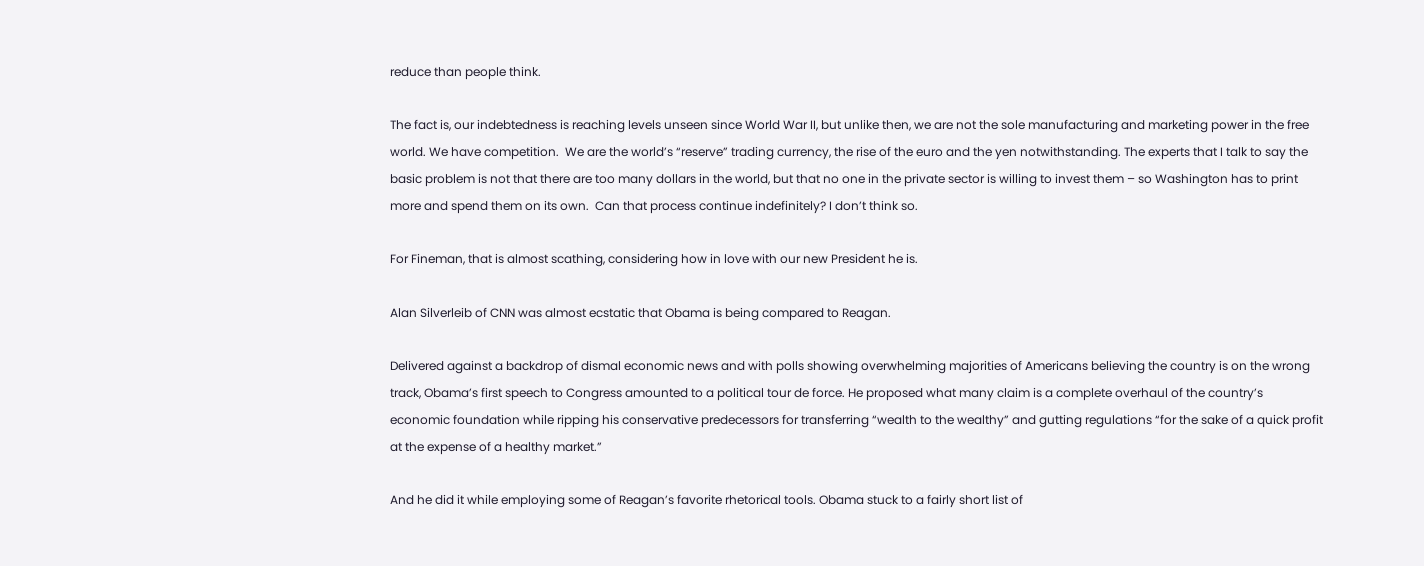reduce than people think.

The fact is, our indebtedness is reaching levels unseen since World War II, but unlike then, we are not the sole manufacturing and marketing power in the free world. We have competition.  We are the world’s “reserve” trading currency, the rise of the euro and the yen notwithstanding. The experts that I talk to say the basic problem is not that there are too many dollars in the world, but that no one in the private sector is willing to invest them – so Washington has to print more and spend them on its own.  Can that process continue indefinitely? I don’t think so.

For Fineman, that is almost scathing, considering how in love with our new President he is.

Alan Silverleib of CNN was almost ecstatic that Obama is being compared to Reagan.

Delivered against a backdrop of dismal economic news and with polls showing overwhelming majorities of Americans believing the country is on the wrong track, Obama’s first speech to Congress amounted to a political tour de force. He proposed what many claim is a complete overhaul of the country’s economic foundation while ripping his conservative predecessors for transferring “wealth to the wealthy” and gutting regulations “for the sake of a quick profit at the expense of a healthy market.”

And he did it while employing some of Reagan’s favorite rhetorical tools. Obama stuck to a fairly short list of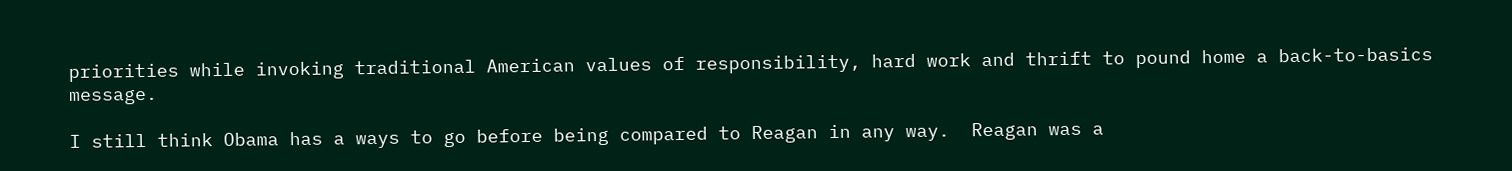priorities while invoking traditional American values of responsibility, hard work and thrift to pound home a back-to-basics message.

I still think Obama has a ways to go before being compared to Reagan in any way.  Reagan was a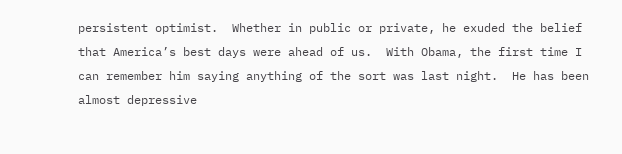persistent optimist.  Whether in public or private, he exuded the belief that America’s best days were ahead of us.  With Obama, the first time I can remember him saying anything of the sort was last night.  He has been almost depressive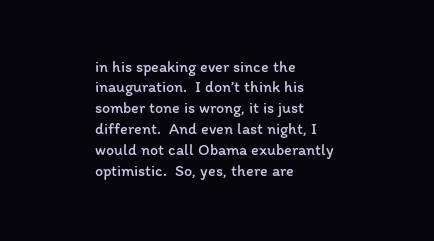in his speaking ever since the inauguration.  I don’t think his somber tone is wrong, it is just different.  And even last night, I would not call Obama exuberantly optimistic.  So, yes, there are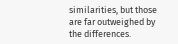similarities, but those are far outweighed by the differences.